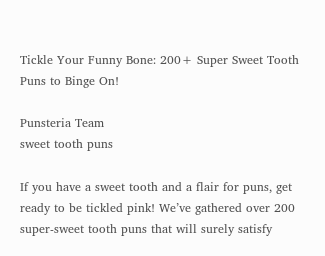Tickle Your Funny Bone: 200+ Super Sweet Tooth Puns to Binge On!

Punsteria Team
sweet tooth puns

If you have a sweet tooth and a flair for puns, get ready to be tickled pink! We’ve gathered over 200 super-sweet tooth puns that will surely satisfy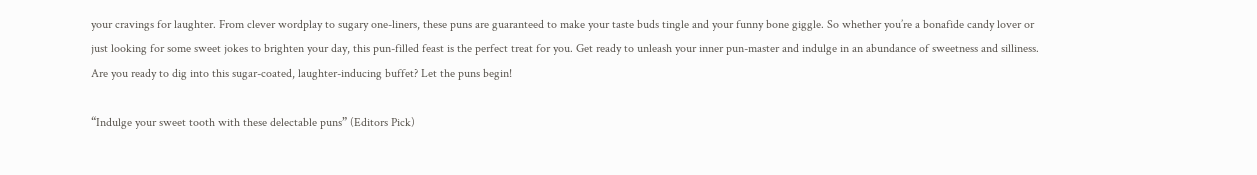your cravings for laughter. From clever wordplay to sugary one-liners, these puns are guaranteed to make your taste buds tingle and your funny bone giggle. So whether you’re a bonafide candy lover or just looking for some sweet jokes to brighten your day, this pun-filled feast is the perfect treat for you. Get ready to unleash your inner pun-master and indulge in an abundance of sweetness and silliness. Are you ready to dig into this sugar-coated, laughter-inducing buffet? Let the puns begin!

“Indulge your sweet tooth with these delectable puns” (Editors Pick)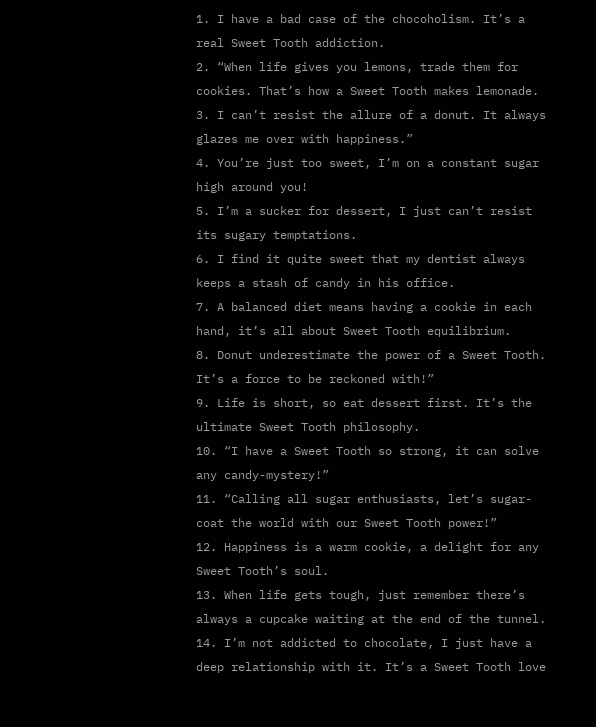1. I have a bad case of the chocoholism. It’s a real Sweet Tooth addiction.
2. “When life gives you lemons, trade them for cookies. That’s how a Sweet Tooth makes lemonade.
3. I can’t resist the allure of a donut. It always glazes me over with happiness.”
4. You’re just too sweet, I’m on a constant sugar high around you!
5. I’m a sucker for dessert, I just can’t resist its sugary temptations.
6. I find it quite sweet that my dentist always keeps a stash of candy in his office.
7. A balanced diet means having a cookie in each hand, it’s all about Sweet Tooth equilibrium.
8. Donut underestimate the power of a Sweet Tooth. It’s a force to be reckoned with!”
9. Life is short, so eat dessert first. It’s the ultimate Sweet Tooth philosophy.
10. “I have a Sweet Tooth so strong, it can solve any candy-mystery!”
11. “Calling all sugar enthusiasts, let’s sugar-coat the world with our Sweet Tooth power!”
12. Happiness is a warm cookie, a delight for any Sweet Tooth’s soul.
13. When life gets tough, just remember there’s always a cupcake waiting at the end of the tunnel.
14. I’m not addicted to chocolate, I just have a deep relationship with it. It’s a Sweet Tooth love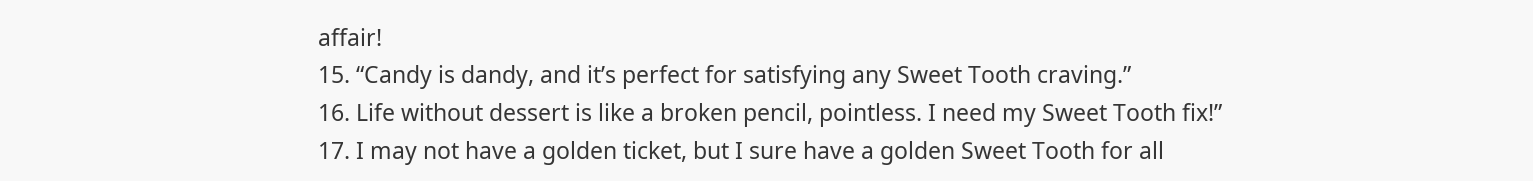affair!
15. “Candy is dandy, and it’s perfect for satisfying any Sweet Tooth craving.”
16. Life without dessert is like a broken pencil, pointless. I need my Sweet Tooth fix!”
17. I may not have a golden ticket, but I sure have a golden Sweet Tooth for all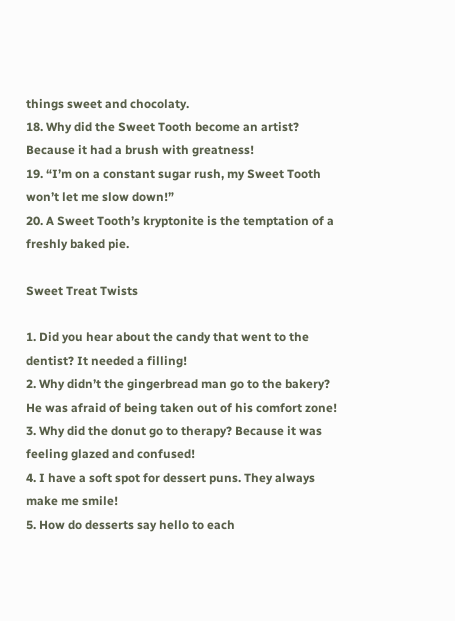things sweet and chocolaty.
18. Why did the Sweet Tooth become an artist? Because it had a brush with greatness!
19. “I’m on a constant sugar rush, my Sweet Tooth won’t let me slow down!”
20. A Sweet Tooth’s kryptonite is the temptation of a freshly baked pie.

Sweet Treat Twists

1. Did you hear about the candy that went to the dentist? It needed a filling!
2. Why didn’t the gingerbread man go to the bakery? He was afraid of being taken out of his comfort zone!
3. Why did the donut go to therapy? Because it was feeling glazed and confused!
4. I have a soft spot for dessert puns. They always make me smile!
5. How do desserts say hello to each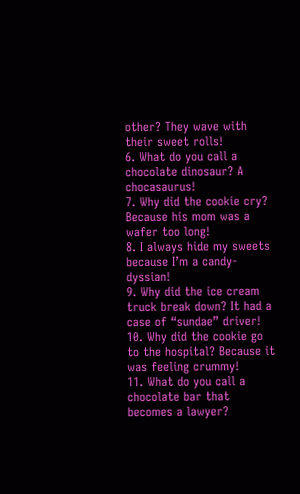other? They wave with their sweet rolls!
6. What do you call a chocolate dinosaur? A chocasaurus!
7. Why did the cookie cry? Because his mom was a wafer too long!
8. I always hide my sweets because I’m a candy-dyssian!
9. Why did the ice cream truck break down? It had a case of “sundae” driver!
10. Why did the cookie go to the hospital? Because it was feeling crummy!
11. What do you call a chocolate bar that becomes a lawyer?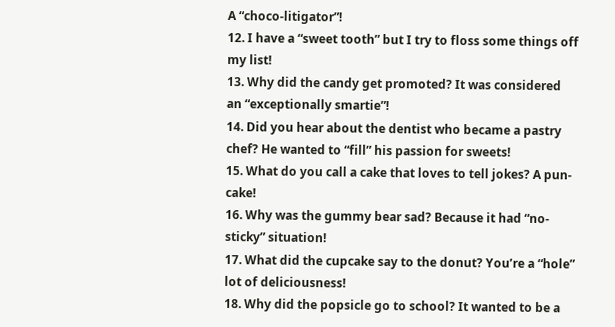A “choco-litigator”!
12. I have a “sweet tooth” but I try to floss some things off my list!
13. Why did the candy get promoted? It was considered an “exceptionally smartie”!
14. Did you hear about the dentist who became a pastry chef? He wanted to “fill” his passion for sweets!
15. What do you call a cake that loves to tell jokes? A pun-cake!
16. Why was the gummy bear sad? Because it had “no-sticky” situation!
17. What did the cupcake say to the donut? You’re a “hole” lot of deliciousness!
18. Why did the popsicle go to school? It wanted to be a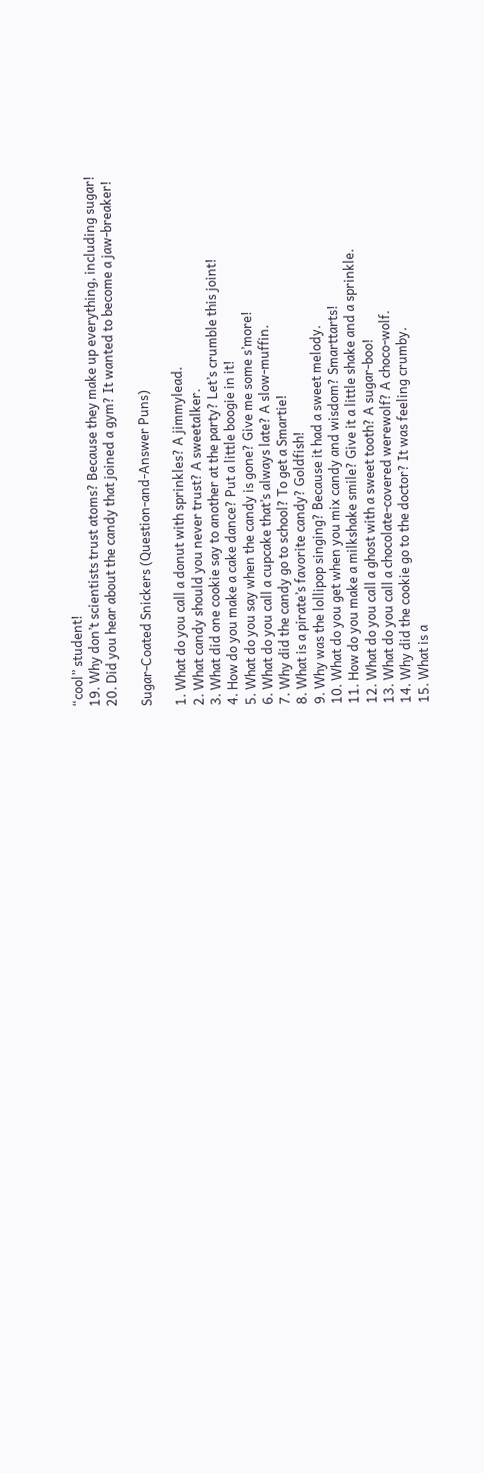“cool” student!
19. Why don’t scientists trust atoms? Because they make up everything, including sugar!
20. Did you hear about the candy that joined a gym? It wanted to become a jaw-breaker!

Sugar-Coated Snickers (Question-and-Answer Puns)

1. What do you call a donut with sprinkles? A jimmylead.
2. What candy should you never trust? A sweetalker.
3. What did one cookie say to another at the party? Let’s crumble this joint!
4. How do you make a cake dance? Put a little boogie in it!
5. What do you say when the candy is gone? Give me some s’more!
6. What do you call a cupcake that’s always late? A slow-muffin.
7. Why did the candy go to school? To get a Smartie!
8. What is a pirate’s favorite candy? Goldfish!
9. Why was the lollipop singing? Because it had a sweet melody.
10. What do you get when you mix candy and wisdom? Smarttarts!
11. How do you make a milkshake smile? Give it a little shake and a sprinkle.
12. What do you call a ghost with a sweet tooth? A sugar-boo!
13. What do you call a chocolate-covered werewolf? A choco-wolf.
14. Why did the cookie go to the doctor? It was feeling crumby.
15. What is a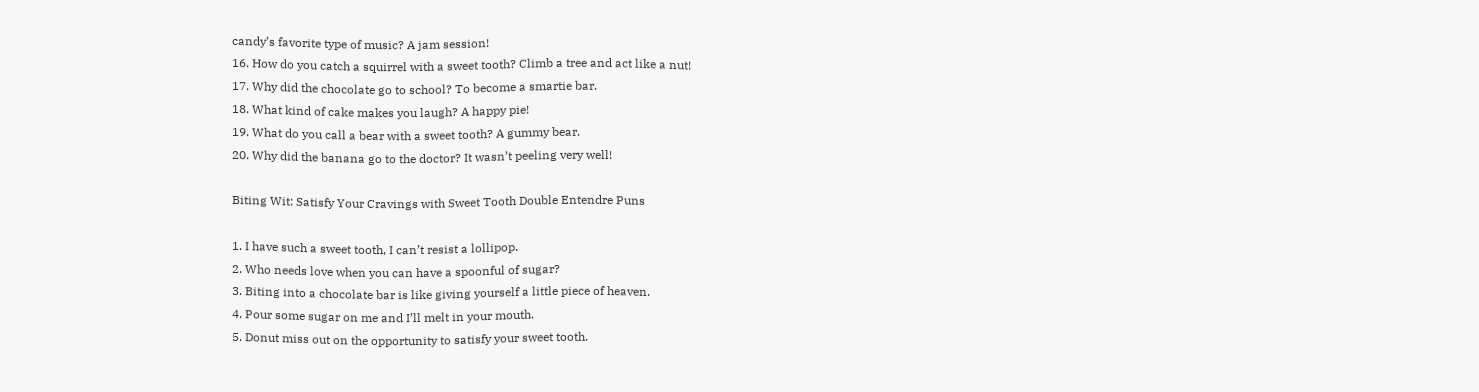candy’s favorite type of music? A jam session!
16. How do you catch a squirrel with a sweet tooth? Climb a tree and act like a nut!
17. Why did the chocolate go to school? To become a smartie bar.
18. What kind of cake makes you laugh? A happy pie!
19. What do you call a bear with a sweet tooth? A gummy bear.
20. Why did the banana go to the doctor? It wasn’t peeling very well!

Biting Wit: Satisfy Your Cravings with Sweet Tooth Double Entendre Puns

1. I have such a sweet tooth, I can’t resist a lollipop.
2. Who needs love when you can have a spoonful of sugar?
3. Biting into a chocolate bar is like giving yourself a little piece of heaven.
4. Pour some sugar on me and I’ll melt in your mouth.
5. Donut miss out on the opportunity to satisfy your sweet tooth.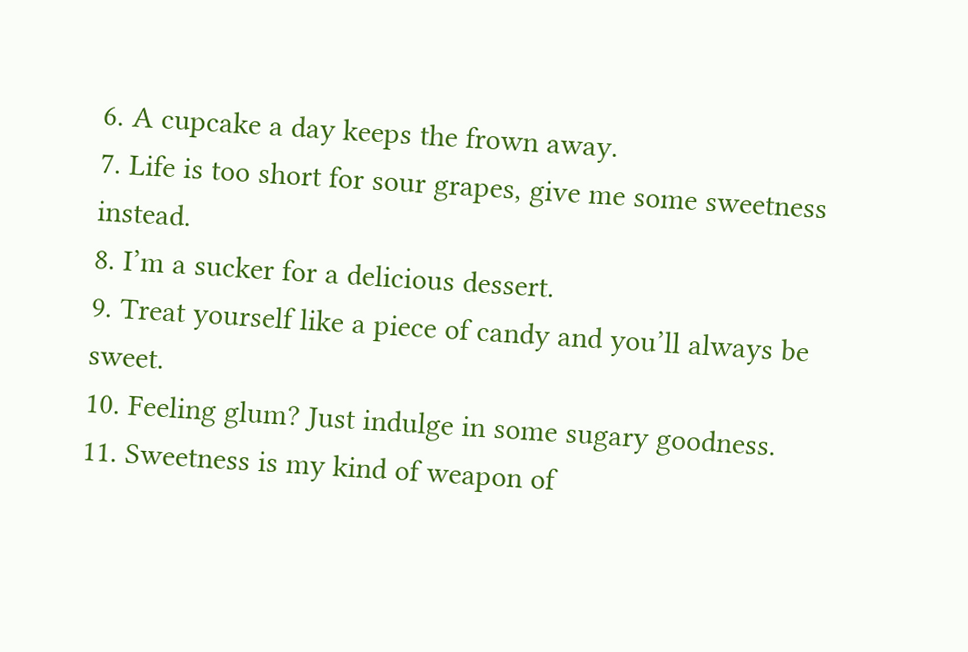6. A cupcake a day keeps the frown away.
7. Life is too short for sour grapes, give me some sweetness instead.
8. I’m a sucker for a delicious dessert.
9. Treat yourself like a piece of candy and you’ll always be sweet.
10. Feeling glum? Just indulge in some sugary goodness.
11. Sweetness is my kind of weapon of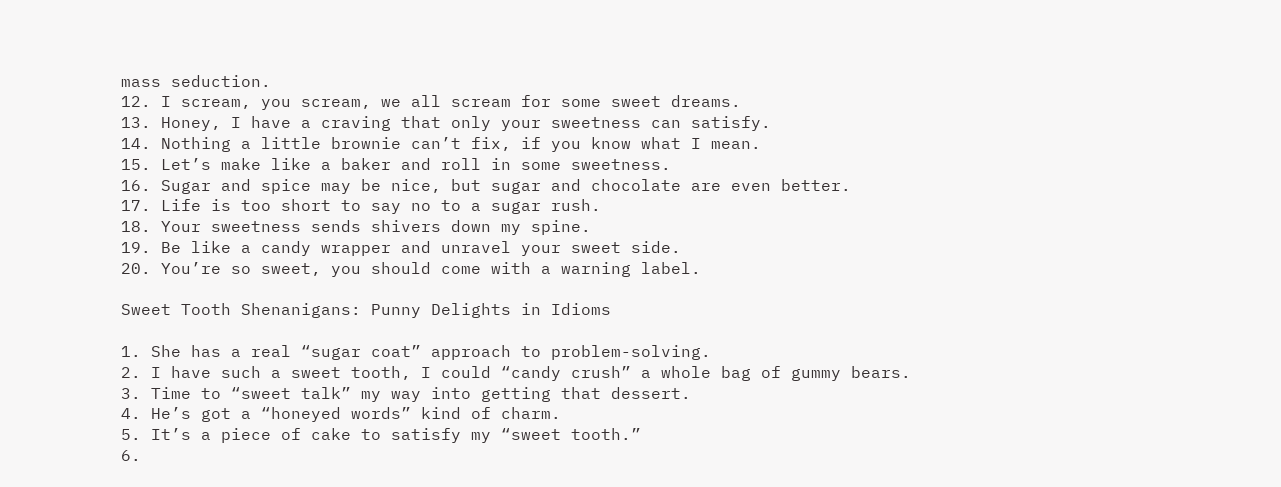mass seduction.
12. I scream, you scream, we all scream for some sweet dreams.
13. Honey, I have a craving that only your sweetness can satisfy.
14. Nothing a little brownie can’t fix, if you know what I mean.
15. Let’s make like a baker and roll in some sweetness.
16. Sugar and spice may be nice, but sugar and chocolate are even better.
17. Life is too short to say no to a sugar rush.
18. Your sweetness sends shivers down my spine.
19. Be like a candy wrapper and unravel your sweet side.
20. You’re so sweet, you should come with a warning label.

Sweet Tooth Shenanigans: Punny Delights in Idioms

1. She has a real “sugar coat” approach to problem-solving.
2. I have such a sweet tooth, I could “candy crush” a whole bag of gummy bears.
3. Time to “sweet talk” my way into getting that dessert.
4. He’s got a “honeyed words” kind of charm.
5. It’s a piece of cake to satisfy my “sweet tooth.”
6.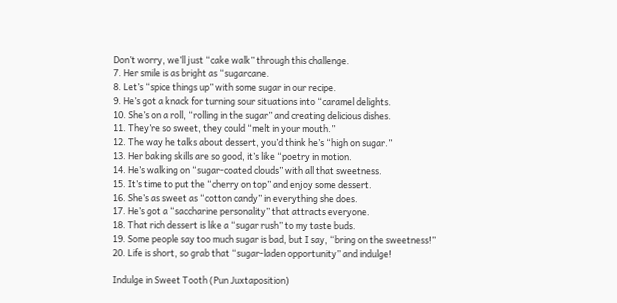Don’t worry, we’ll just “cake walk” through this challenge.
7. Her smile is as bright as “sugarcane.
8. Let’s “spice things up” with some sugar in our recipe.
9. He’s got a knack for turning sour situations into “caramel delights.
10. She’s on a roll, “rolling in the sugar” and creating delicious dishes.
11. They’re so sweet, they could “melt in your mouth.”
12. The way he talks about dessert, you’d think he’s “high on sugar.”
13. Her baking skills are so good, it’s like “poetry in motion.
14. He’s walking on “sugar-coated clouds” with all that sweetness.
15. It’s time to put the “cherry on top” and enjoy some dessert.
16. She’s as sweet as “cotton candy” in everything she does.
17. He’s got a “saccharine personality” that attracts everyone.
18. That rich dessert is like a “sugar rush” to my taste buds.
19. Some people say too much sugar is bad, but I say, “bring on the sweetness!”
20. Life is short, so grab that “sugar-laden opportunity” and indulge!

Indulge in Sweet Tooth (Pun Juxtaposition)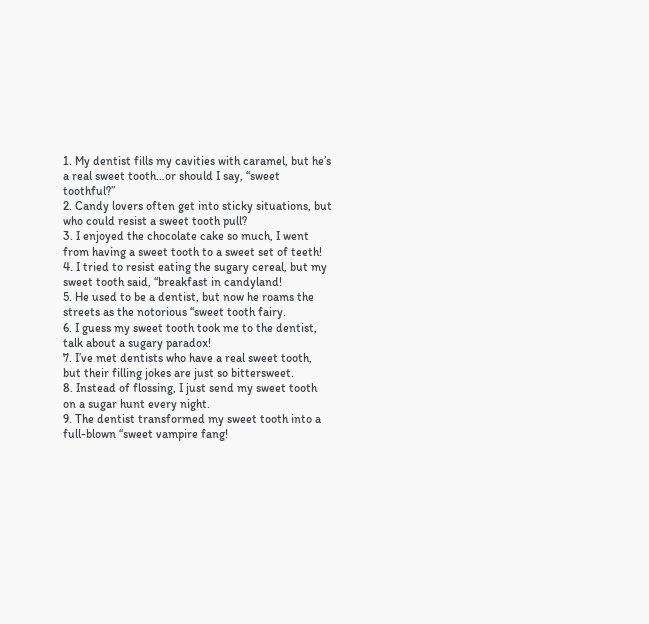1. My dentist fills my cavities with caramel, but he’s a real sweet tooth…or should I say, “sweet toothful?”
2. Candy lovers often get into sticky situations, but who could resist a sweet tooth pull?
3. I enjoyed the chocolate cake so much, I went from having a sweet tooth to a sweet set of teeth!
4. I tried to resist eating the sugary cereal, but my sweet tooth said, “breakfast in candyland!
5. He used to be a dentist, but now he roams the streets as the notorious “sweet tooth fairy.
6. I guess my sweet tooth took me to the dentist, talk about a sugary paradox!
7. I’ve met dentists who have a real sweet tooth, but their filling jokes are just so bittersweet.
8. Instead of flossing, I just send my sweet tooth on a sugar hunt every night.
9. The dentist transformed my sweet tooth into a full-blown “sweet vampire fang!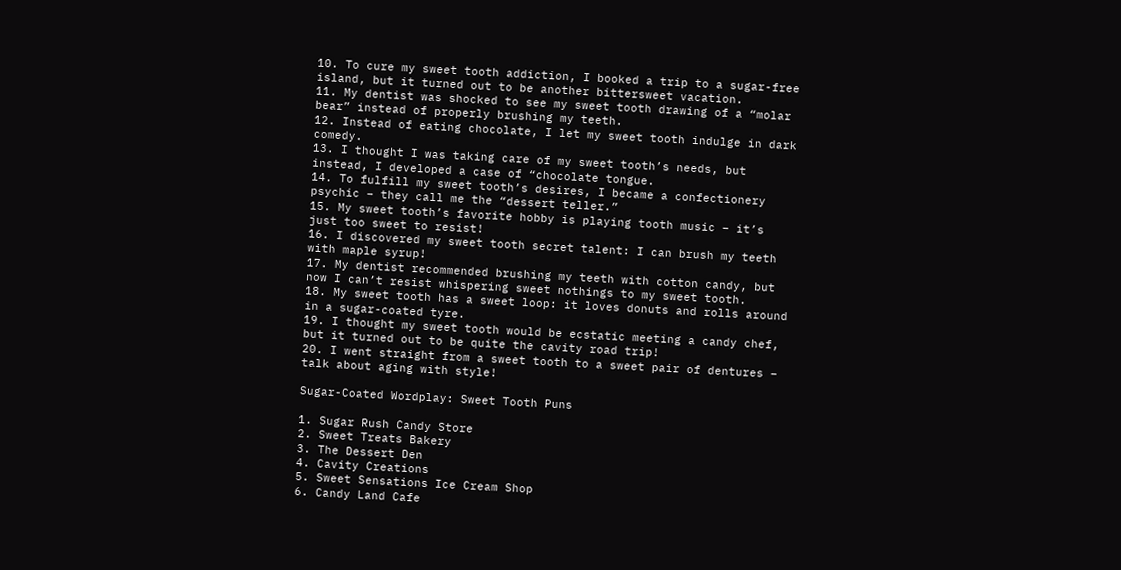10. To cure my sweet tooth addiction, I booked a trip to a sugar-free island, but it turned out to be another bittersweet vacation.
11. My dentist was shocked to see my sweet tooth drawing of a “molar bear” instead of properly brushing my teeth.
12. Instead of eating chocolate, I let my sweet tooth indulge in dark comedy.
13. I thought I was taking care of my sweet tooth’s needs, but instead, I developed a case of “chocolate tongue.
14. To fulfill my sweet tooth’s desires, I became a confectionery psychic – they call me the “dessert teller.”
15. My sweet tooth’s favorite hobby is playing tooth music – it’s just too sweet to resist!
16. I discovered my sweet tooth secret talent: I can brush my teeth with maple syrup!
17. My dentist recommended brushing my teeth with cotton candy, but now I can’t resist whispering sweet nothings to my sweet tooth.
18. My sweet tooth has a sweet loop: it loves donuts and rolls around in a sugar-coated tyre.
19. I thought my sweet tooth would be ecstatic meeting a candy chef, but it turned out to be quite the cavity road trip!
20. I went straight from a sweet tooth to a sweet pair of dentures – talk about aging with style!

Sugar-Coated Wordplay: Sweet Tooth Puns

1. Sugar Rush Candy Store
2. Sweet Treats Bakery
3. The Dessert Den
4. Cavity Creations
5. Sweet Sensations Ice Cream Shop
6. Candy Land Cafe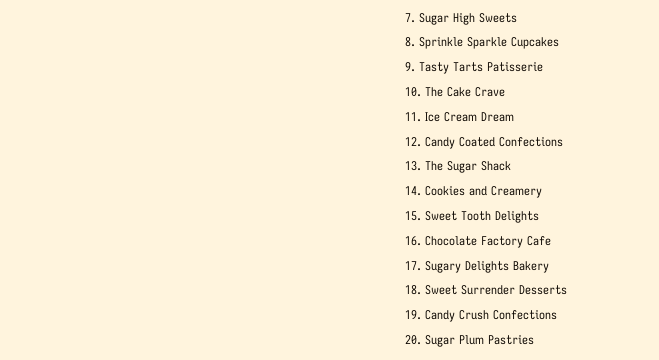7. Sugar High Sweets
8. Sprinkle Sparkle Cupcakes
9. Tasty Tarts Patisserie
10. The Cake Crave
11. Ice Cream Dream
12. Candy Coated Confections
13. The Sugar Shack
14. Cookies and Creamery
15. Sweet Tooth Delights
16. Chocolate Factory Cafe
17. Sugary Delights Bakery
18. Sweet Surrender Desserts
19. Candy Crush Confections
20. Sugar Plum Pastries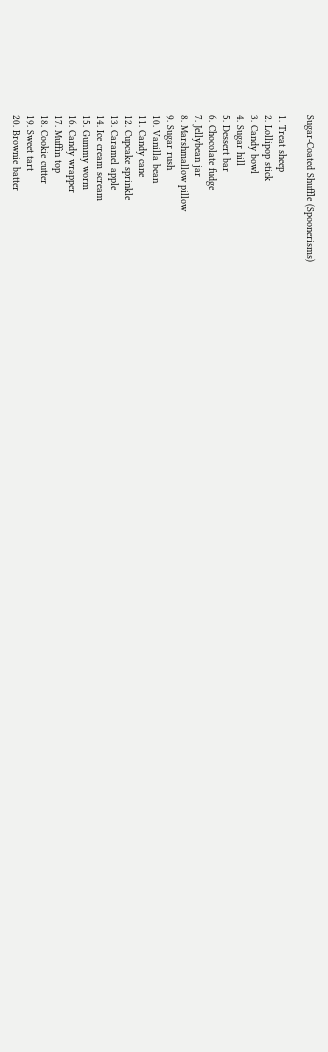Sugar-Coated Shuffle (Spoonerisms)

1. Treat sheep
2. Lollipop stick
3. Candy bowl
4. Sugar hill
5. Dessert bar
6. Chocolate fudge
7. Jellybean jar
8. Marshmallow pillow
9. Sugar rush
10. Vanilla bean
11. Candy cane
12. Cupcake sprinkle
13. Caramel apple
14. Ice cream scream
15. Gummy worm
16. Candy wrapper
17. Muffin top
18. Cookie cutter
19. Sweet tart
20. Brownie batter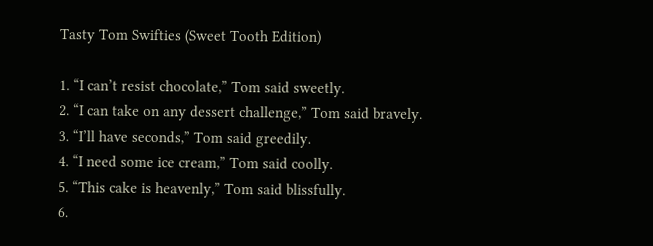Tasty Tom Swifties (Sweet Tooth Edition)

1. “I can’t resist chocolate,” Tom said sweetly.
2. “I can take on any dessert challenge,” Tom said bravely.
3. “I’ll have seconds,” Tom said greedily.
4. “I need some ice cream,” Tom said coolly.
5. “This cake is heavenly,” Tom said blissfully.
6.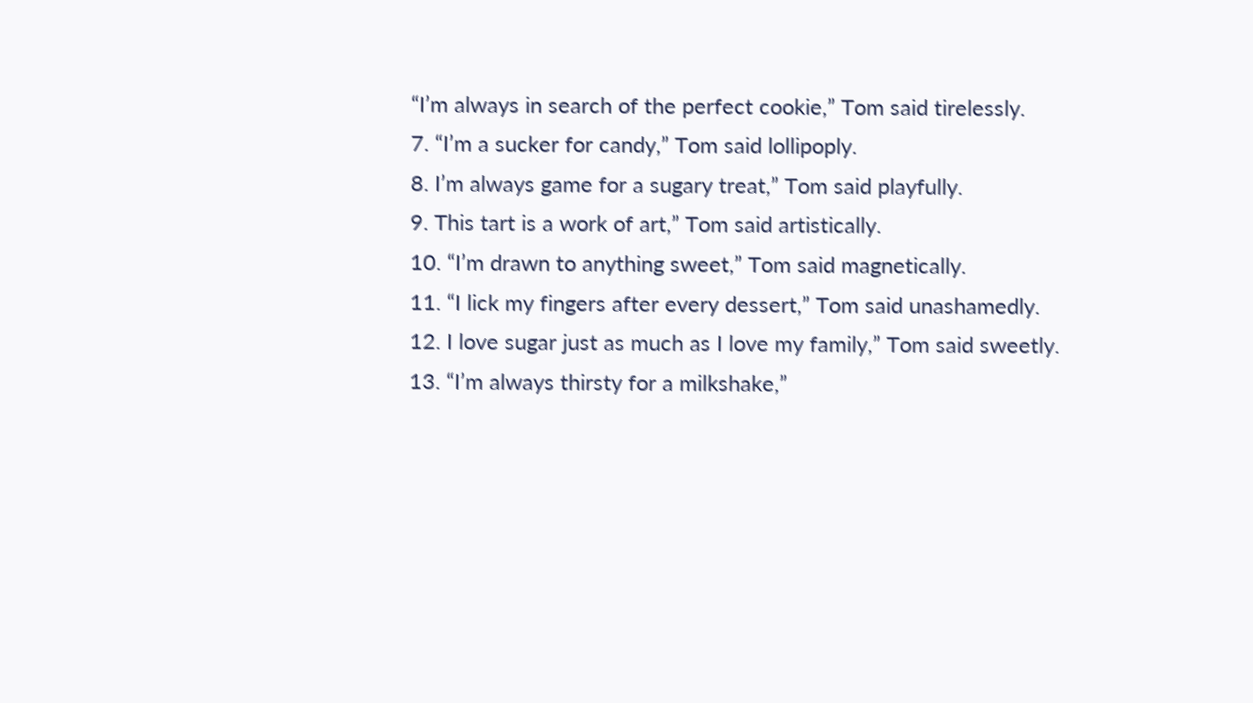“I’m always in search of the perfect cookie,” Tom said tirelessly.
7. “I’m a sucker for candy,” Tom said lollipoply.
8. I’m always game for a sugary treat,” Tom said playfully.
9. This tart is a work of art,” Tom said artistically.
10. “I’m drawn to anything sweet,” Tom said magnetically.
11. “I lick my fingers after every dessert,” Tom said unashamedly.
12. I love sugar just as much as I love my family,” Tom said sweetly.
13. “I’m always thirsty for a milkshake,”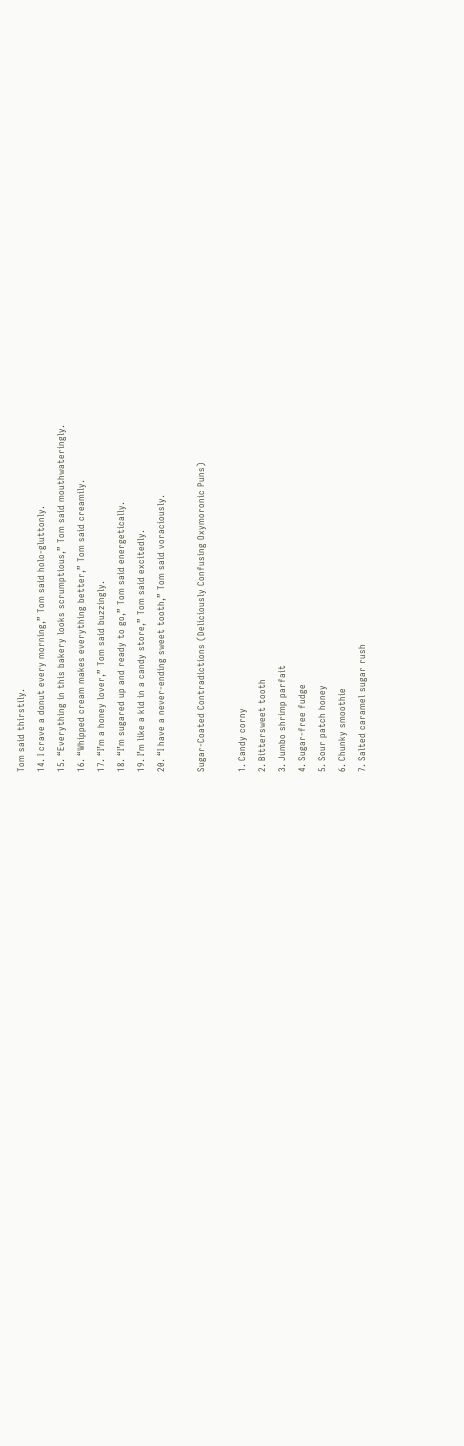Tom said thirstily.
14. I crave a donut every morning,” Tom said holo-gluttonly.
15. “Everything in this bakery looks scrumptious,” Tom said mouthwateringly.
16. “Whipped cream makes everything better,” Tom said creamily.
17. “I’m a honey lover,” Tom said buzzingly.
18. “I’m sugared up and ready to go,” Tom said energetically.
19. I’m like a kid in a candy store,” Tom said excitedly.
20. “I have a never-ending sweet tooth,” Tom said voraciously.

Sugar-Coated Contradictions (Deliciously Confusing Oxymoronic Puns)

1. Candy corny
2. Bittersweet tooth
3. Jumbo shrimp parfait
4. Sugar-free fudge
5. Sour patch honey
6. Chunky smoothie
7. Salted caramel sugar rush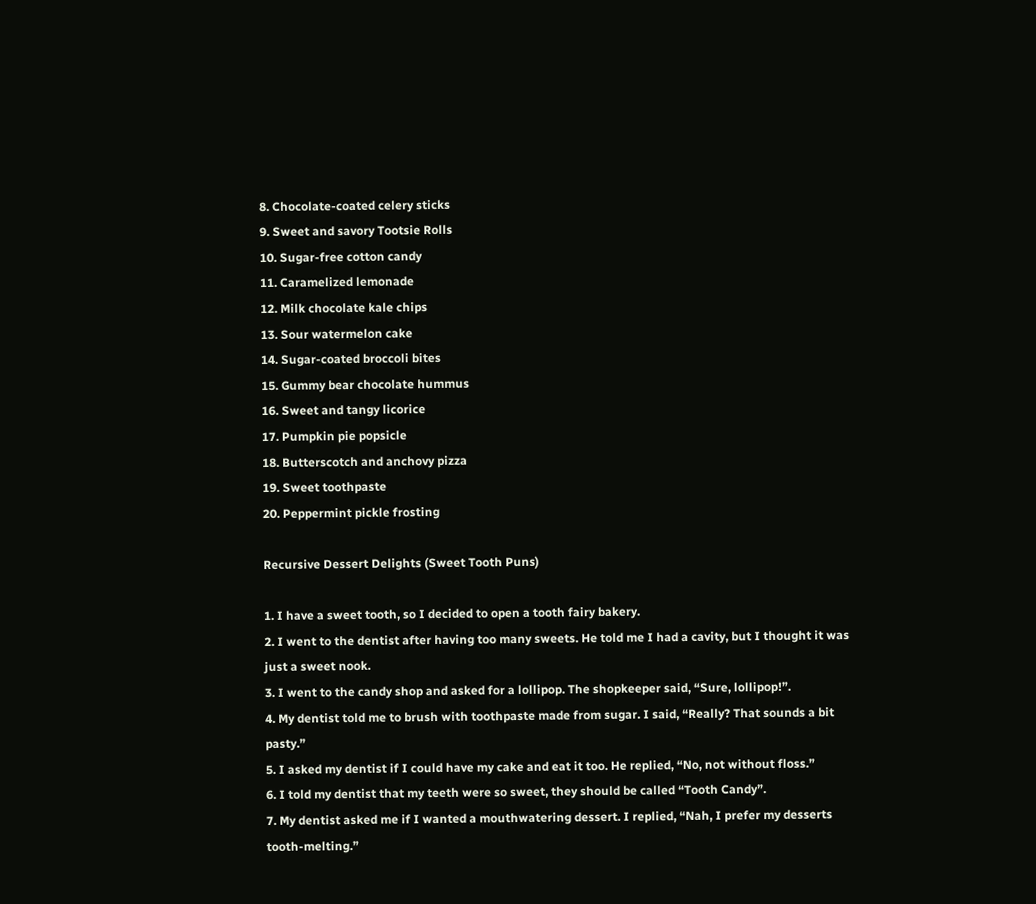8. Chocolate-coated celery sticks
9. Sweet and savory Tootsie Rolls
10. Sugar-free cotton candy
11. Caramelized lemonade
12. Milk chocolate kale chips
13. Sour watermelon cake
14. Sugar-coated broccoli bites
15. Gummy bear chocolate hummus
16. Sweet and tangy licorice
17. Pumpkin pie popsicle
18. Butterscotch and anchovy pizza
19. Sweet toothpaste
20. Peppermint pickle frosting

Recursive Dessert Delights (Sweet Tooth Puns)

1. I have a sweet tooth, so I decided to open a tooth fairy bakery.
2. I went to the dentist after having too many sweets. He told me I had a cavity, but I thought it was just a sweet nook.
3. I went to the candy shop and asked for a lollipop. The shopkeeper said, “Sure, lollipop!”.
4. My dentist told me to brush with toothpaste made from sugar. I said, “Really? That sounds a bit pasty.”
5. I asked my dentist if I could have my cake and eat it too. He replied, “No, not without floss.”
6. I told my dentist that my teeth were so sweet, they should be called “Tooth Candy”.
7. My dentist asked me if I wanted a mouthwatering dessert. I replied, “Nah, I prefer my desserts tooth-melting.”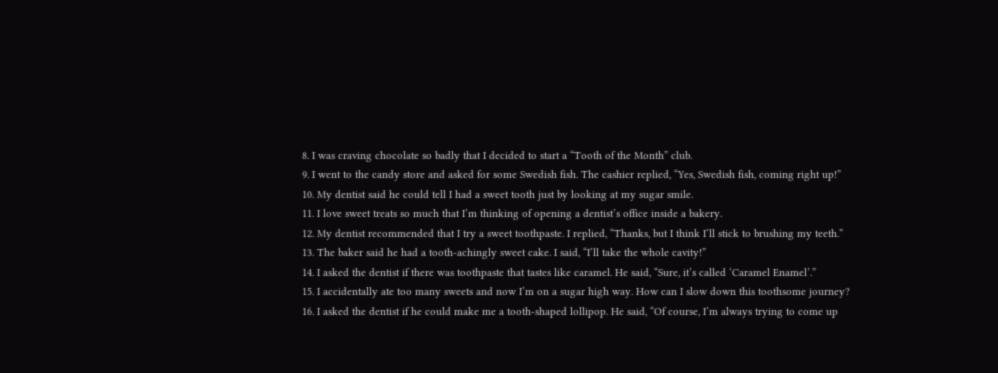8. I was craving chocolate so badly that I decided to start a “Tooth of the Month” club.
9. I went to the candy store and asked for some Swedish fish. The cashier replied, “Yes, Swedish fish, coming right up!”
10. My dentist said he could tell I had a sweet tooth just by looking at my sugar smile.
11. I love sweet treats so much that I’m thinking of opening a dentist’s office inside a bakery.
12. My dentist recommended that I try a sweet toothpaste. I replied, “Thanks, but I think I’ll stick to brushing my teeth.”
13. The baker said he had a tooth-achingly sweet cake. I said, “I’ll take the whole cavity!”
14. I asked the dentist if there was toothpaste that tastes like caramel. He said, “Sure, it’s called ‘Caramel Enamel’.”
15. I accidentally ate too many sweets and now I’m on a sugar high way. How can I slow down this toothsome journey?
16. I asked the dentist if he could make me a tooth-shaped lollipop. He said, “Of course, I’m always trying to come up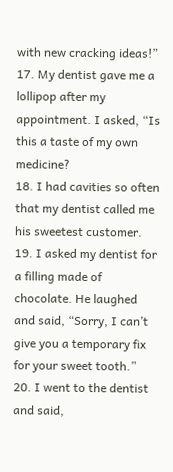with new cracking ideas!”
17. My dentist gave me a lollipop after my appointment. I asked, “Is this a taste of my own medicine?
18. I had cavities so often that my dentist called me his sweetest customer.
19. I asked my dentist for a filling made of chocolate. He laughed and said, “Sorry, I can’t give you a temporary fix for your sweet tooth.”
20. I went to the dentist and said,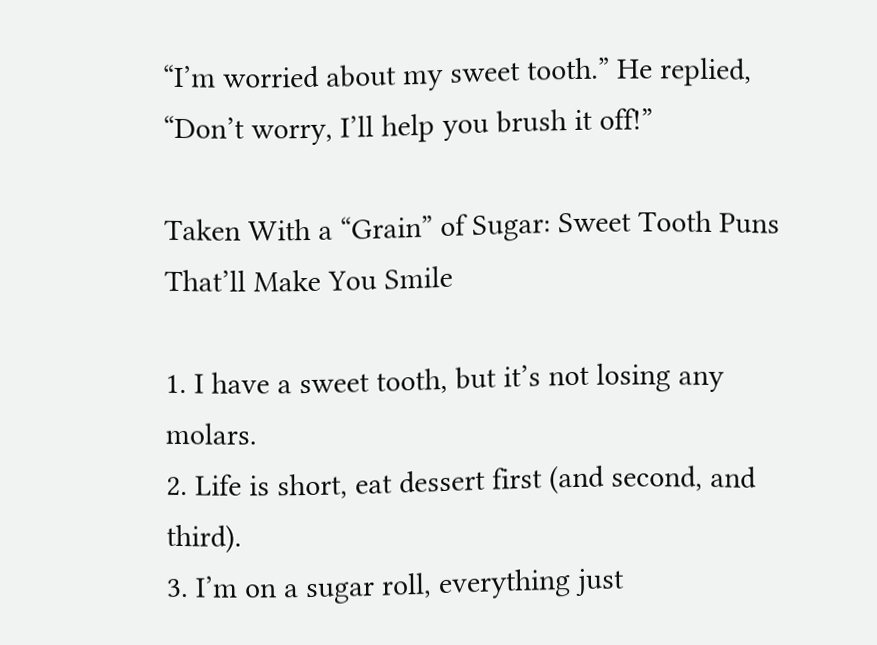“I’m worried about my sweet tooth.” He replied, “Don’t worry, I’ll help you brush it off!”

Taken With a “Grain” of Sugar: Sweet Tooth Puns That’ll Make You Smile

1. I have a sweet tooth, but it’s not losing any molars.
2. Life is short, eat dessert first (and second, and third).
3. I’m on a sugar roll, everything just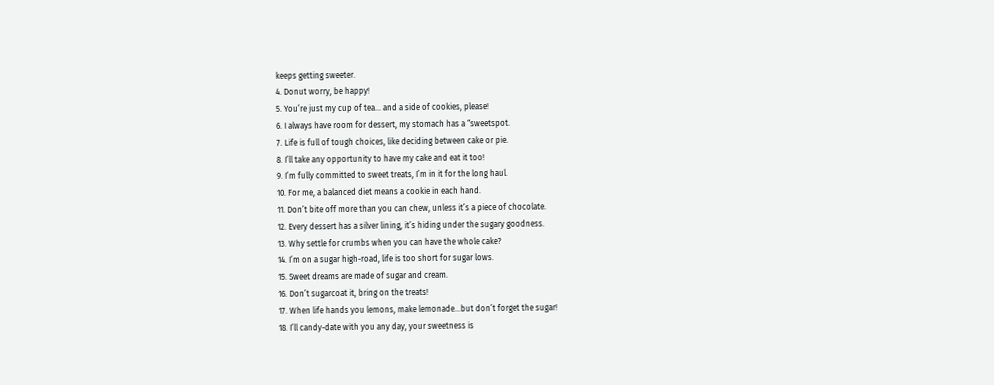keeps getting sweeter.
4. Donut worry, be happy!
5. You’re just my cup of tea… and a side of cookies, please!
6. I always have room for dessert, my stomach has a “sweetspot.
7. Life is full of tough choices, like deciding between cake or pie.
8. I’ll take any opportunity to have my cake and eat it too!
9. I’m fully committed to sweet treats, I’m in it for the long haul.
10. For me, a balanced diet means a cookie in each hand.
11. Don’t bite off more than you can chew, unless it’s a piece of chocolate.
12. Every dessert has a silver lining, it’s hiding under the sugary goodness.
13. Why settle for crumbs when you can have the whole cake?
14. I’m on a sugar high-road, life is too short for sugar lows.
15. Sweet dreams are made of sugar and cream.
16. Don’t sugarcoat it, bring on the treats!
17. When life hands you lemons, make lemonade…but don’t forget the sugar!
18. I’ll candy-date with you any day, your sweetness is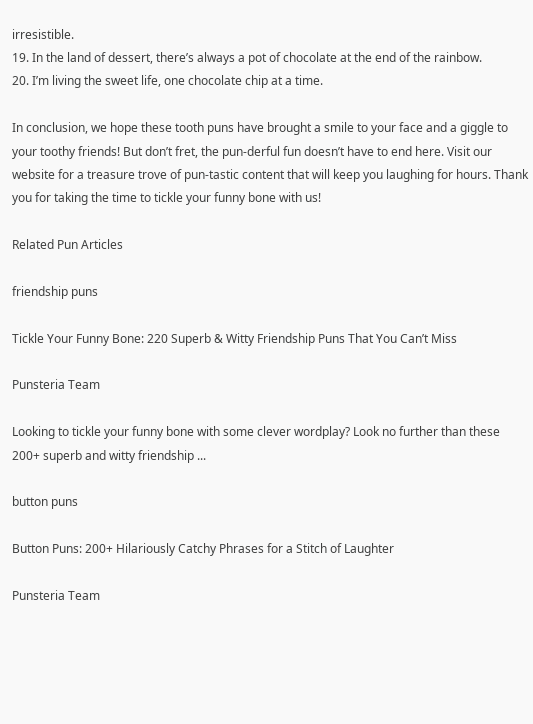irresistible.
19. In the land of dessert, there’s always a pot of chocolate at the end of the rainbow.
20. I’m living the sweet life, one chocolate chip at a time.

In conclusion, we hope these tooth puns have brought a smile to your face and a giggle to your toothy friends! But don’t fret, the pun-derful fun doesn’t have to end here. Visit our website for a treasure trove of pun-tastic content that will keep you laughing for hours. Thank you for taking the time to tickle your funny bone with us!

Related Pun Articles

friendship puns

Tickle Your Funny Bone: 220 Superb & Witty Friendship Puns That You Can’t Miss

Punsteria Team

Looking to tickle your funny bone with some clever wordplay? Look no further than these 200+ superb and witty friendship ...

button puns

Button Puns: 200+ Hilariously Catchy Phrases for a Stitch of Laughter

Punsteria Team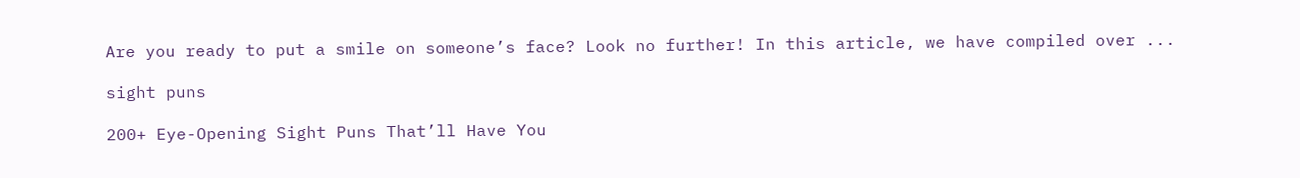Are you ready to put a smile on someone’s face? Look no further! In this article, we have compiled over ...

sight puns

200+ Eye-Opening Sight Puns That’ll Have You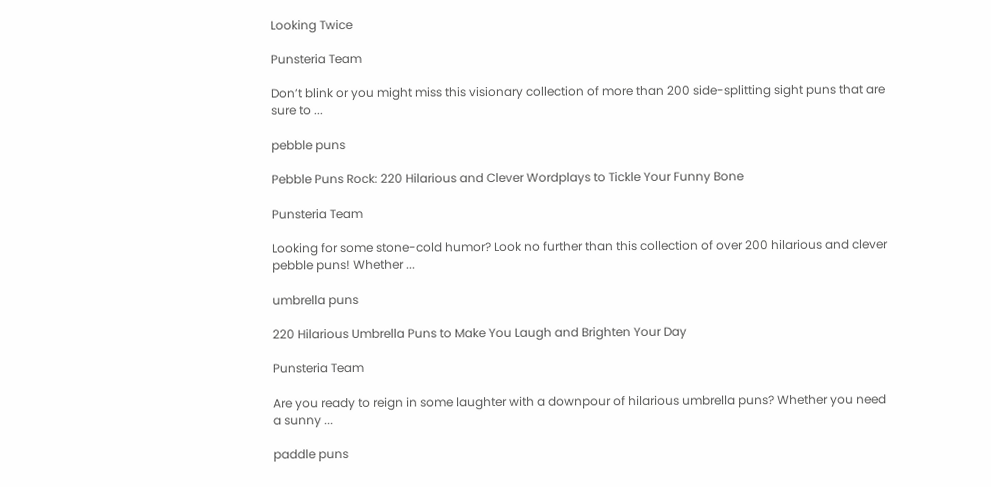Looking Twice

Punsteria Team

Don’t blink or you might miss this visionary collection of more than 200 side-splitting sight puns that are sure to ...

pebble puns

Pebble Puns Rock: 220 Hilarious and Clever Wordplays to Tickle Your Funny Bone

Punsteria Team

Looking for some stone-cold humor? Look no further than this collection of over 200 hilarious and clever pebble puns! Whether ...

umbrella puns

220 Hilarious Umbrella Puns to Make You Laugh and Brighten Your Day

Punsteria Team

Are you ready to reign in some laughter with a downpour of hilarious umbrella puns? Whether you need a sunny ...

paddle puns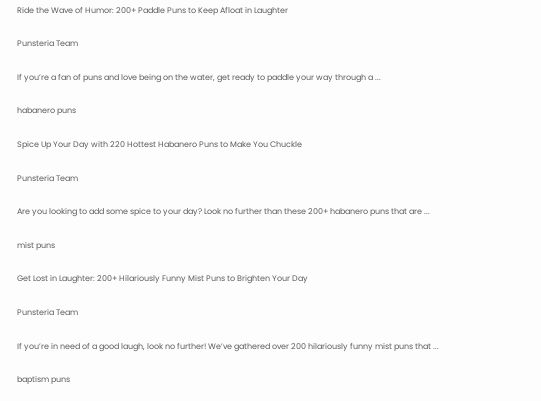Ride the Wave of Humor: 200+ Paddle Puns to Keep Afloat in Laughter

Punsteria Team

If you’re a fan of puns and love being on the water, get ready to paddle your way through a ...

habanero puns

Spice Up Your Day with 220 Hottest Habanero Puns to Make You Chuckle

Punsteria Team

Are you looking to add some spice to your day? Look no further than these 200+ habanero puns that are ...

mist puns

Get Lost in Laughter: 200+ Hilariously Funny Mist Puns to Brighten Your Day

Punsteria Team

If you’re in need of a good laugh, look no further! We’ve gathered over 200 hilariously funny mist puns that ...

baptism puns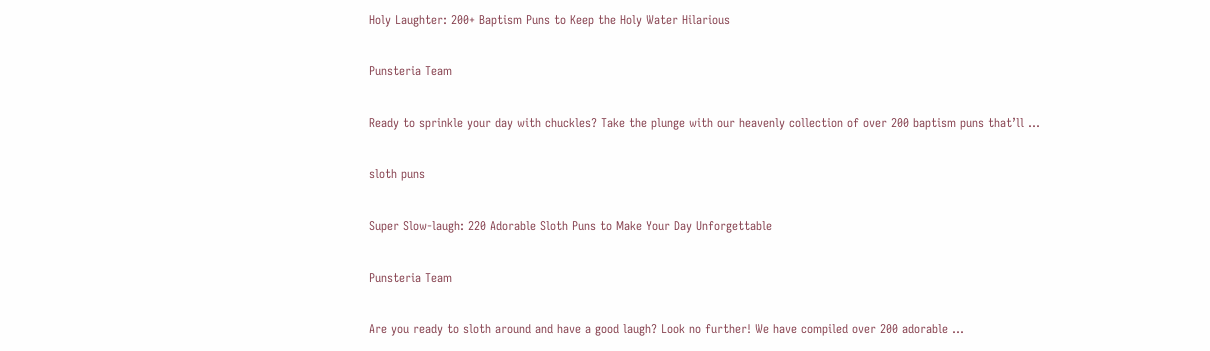Holy Laughter: 200+ Baptism Puns to Keep the Holy Water Hilarious

Punsteria Team

Ready to sprinkle your day with chuckles? Take the plunge with our heavenly collection of over 200 baptism puns that’ll ...

sloth puns

Super Slow-laugh: 220 Adorable Sloth Puns to Make Your Day Unforgettable

Punsteria Team

Are you ready to sloth around and have a good laugh? Look no further! We have compiled over 200 adorable ...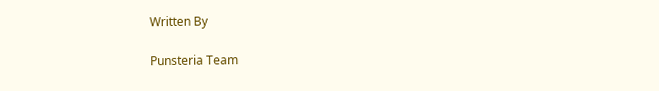Written By

Punsteria Team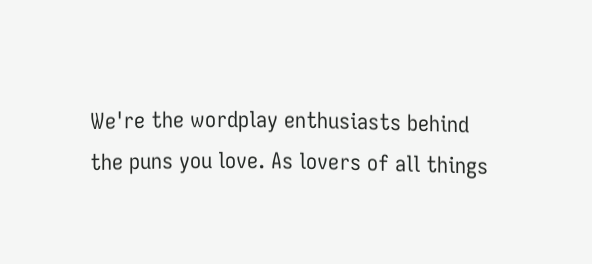We're the wordplay enthusiasts behind the puns you love. As lovers of all things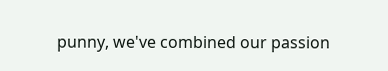punny, we've combined our passion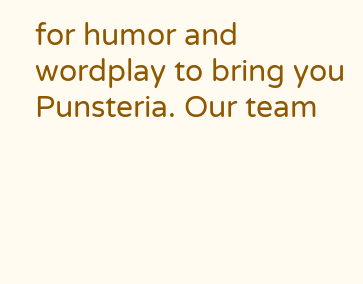for humor and wordplay to bring you Punsteria. Our team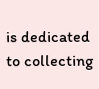is dedicated to collecting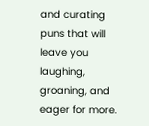and curating puns that will leave you laughing, groaning, and eager for more.